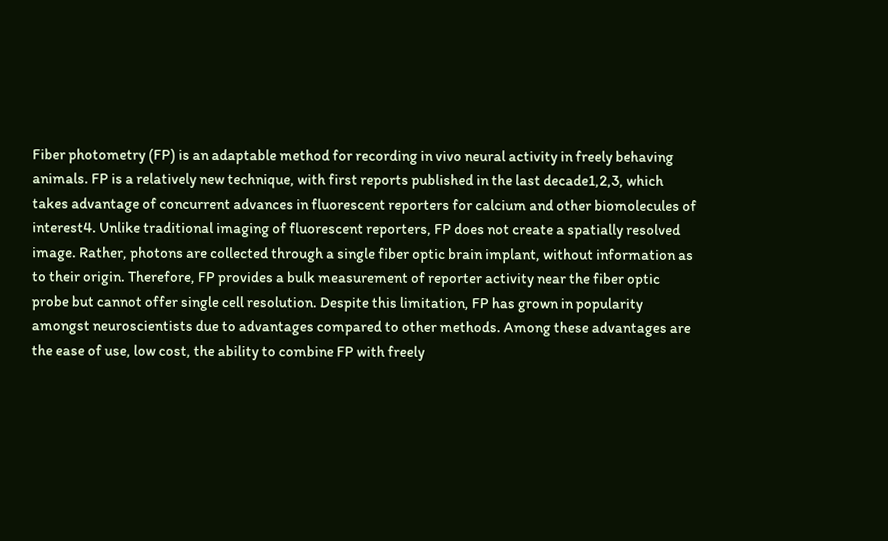Fiber photometry (FP) is an adaptable method for recording in vivo neural activity in freely behaving animals. FP is a relatively new technique, with first reports published in the last decade1,2,3, which takes advantage of concurrent advances in fluorescent reporters for calcium and other biomolecules of interest4. Unlike traditional imaging of fluorescent reporters, FP does not create a spatially resolved image. Rather, photons are collected through a single fiber optic brain implant, without information as to their origin. Therefore, FP provides a bulk measurement of reporter activity near the fiber optic probe but cannot offer single cell resolution. Despite this limitation, FP has grown in popularity amongst neuroscientists due to advantages compared to other methods. Among these advantages are the ease of use, low cost, the ability to combine FP with freely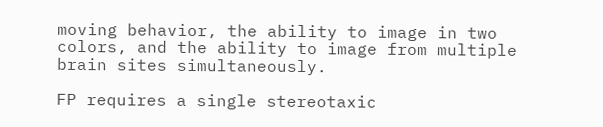moving behavior, the ability to image in two colors, and the ability to image from multiple brain sites simultaneously.

FP requires a single stereotaxic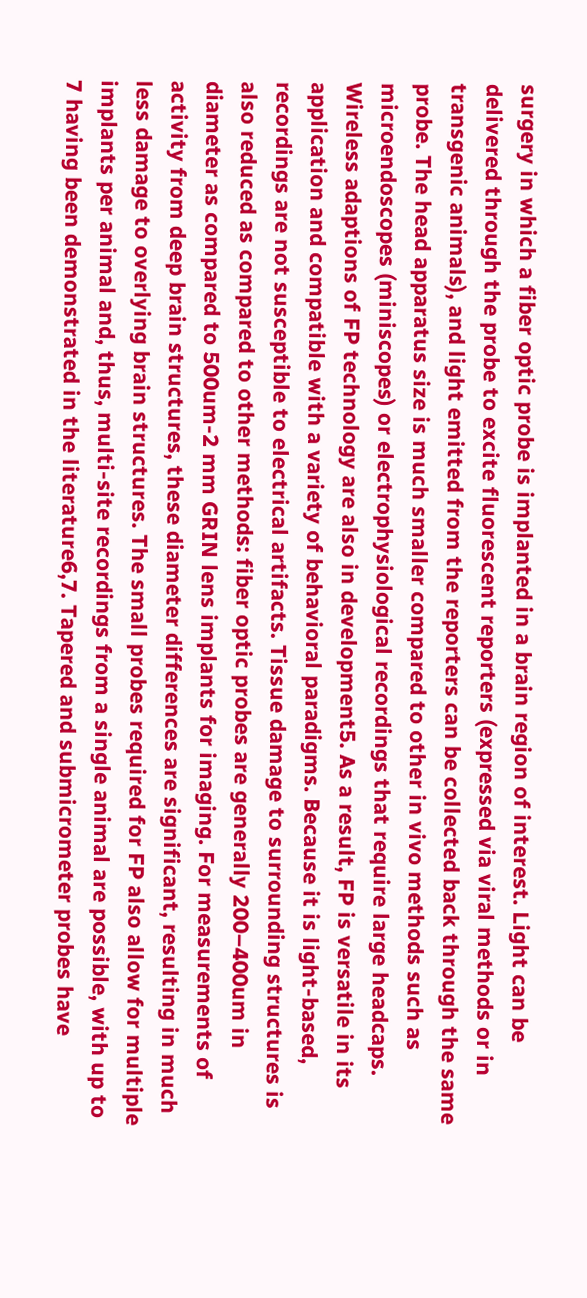surgery in which a fiber optic probe is implanted in a brain region of interest. Light can be delivered through the probe to excite fluorescent reporters (expressed via viral methods or in transgenic animals), and light emitted from the reporters can be collected back through the same probe. The head apparatus size is much smaller compared to other in vivo methods such as microendoscopes (miniscopes) or electrophysiological recordings that require large headcaps. Wireless adaptions of FP technology are also in development5. As a result, FP is versatile in its application and compatible with a variety of behavioral paradigms. Because it is light-based, recordings are not susceptible to electrical artifacts. Tissue damage to surrounding structures is also reduced as compared to other methods: fiber optic probes are generally 200–400um in diameter as compared to 500um-2 mm GRIN lens implants for imaging. For measurements of activity from deep brain structures, these diameter differences are significant, resulting in much less damage to overlying brain structures. The small probes required for FP also allow for multiple implants per animal and, thus, multi-site recordings from a single animal are possible, with up to 7 having been demonstrated in the literature6,7. Tapered and submicrometer probes have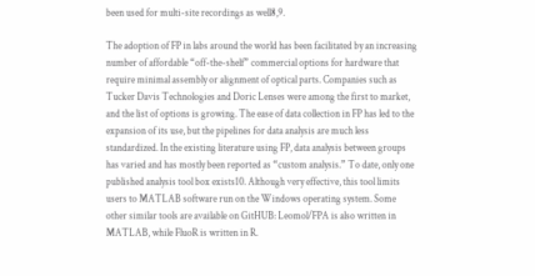been used for multi-site recordings as well8,9.

The adoption of FP in labs around the world has been facilitated by an increasing number of affordable “off-the-shelf” commercial options for hardware that require minimal assembly or alignment of optical parts. Companies such as Tucker Davis Technologies and Doric Lenses were among the first to market, and the list of options is growing. The ease of data collection in FP has led to the expansion of its use, but the pipelines for data analysis are much less standardized. In the existing literature using FP, data analysis between groups has varied and has mostly been reported as “custom analysis.” To date, only one published analysis tool box exists10. Although very effective, this tool limits users to MATLAB software run on the Windows operating system. Some other similar tools are available on GitHUB: Leomol/FPA is also written in MATLAB, while FluoR is written in R.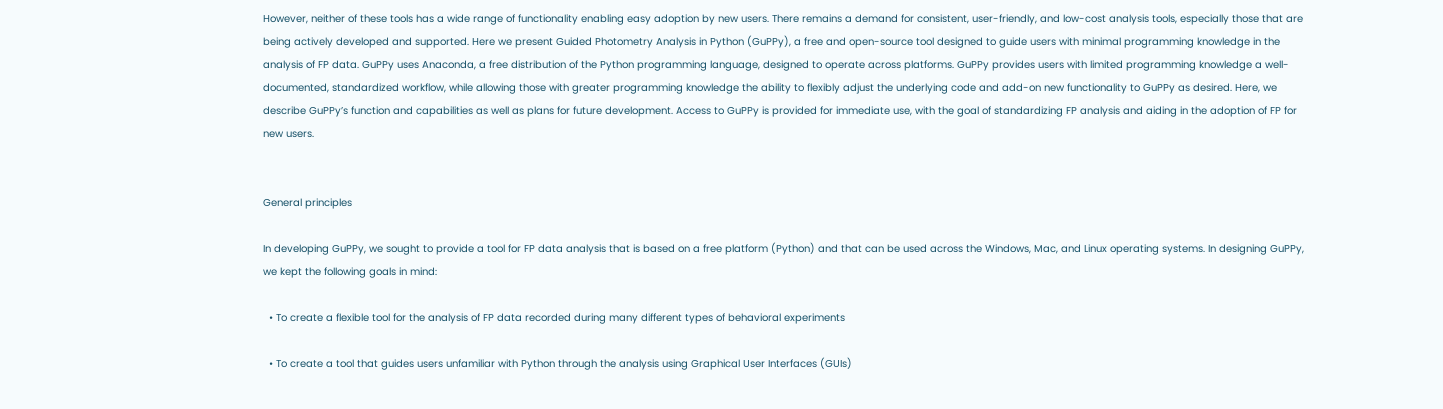However, neither of these tools has a wide range of functionality enabling easy adoption by new users. There remains a demand for consistent, user-friendly, and low-cost analysis tools, especially those that are being actively developed and supported. Here we present Guided Photometry Analysis in Python (GuPPy), a free and open-source tool designed to guide users with minimal programming knowledge in the analysis of FP data. GuPPy uses Anaconda, a free distribution of the Python programming language, designed to operate across platforms. GuPPy provides users with limited programming knowledge a well-documented, standardized workflow, while allowing those with greater programming knowledge the ability to flexibly adjust the underlying code and add-on new functionality to GuPPy as desired. Here, we describe GuPPy’s function and capabilities as well as plans for future development. Access to GuPPy is provided for immediate use, with the goal of standardizing FP analysis and aiding in the adoption of FP for new users.


General principles

In developing GuPPy, we sought to provide a tool for FP data analysis that is based on a free platform (Python) and that can be used across the Windows, Mac, and Linux operating systems. In designing GuPPy, we kept the following goals in mind:

  • To create a flexible tool for the analysis of FP data recorded during many different types of behavioral experiments

  • To create a tool that guides users unfamiliar with Python through the analysis using Graphical User Interfaces (GUIs)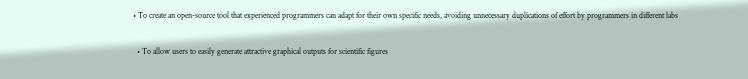• To create an open-source tool that experienced programmers can adapt for their own specific needs, avoiding unnecessary duplications of effort by programmers in different labs

  • To allow users to easily generate attractive graphical outputs for scientific figures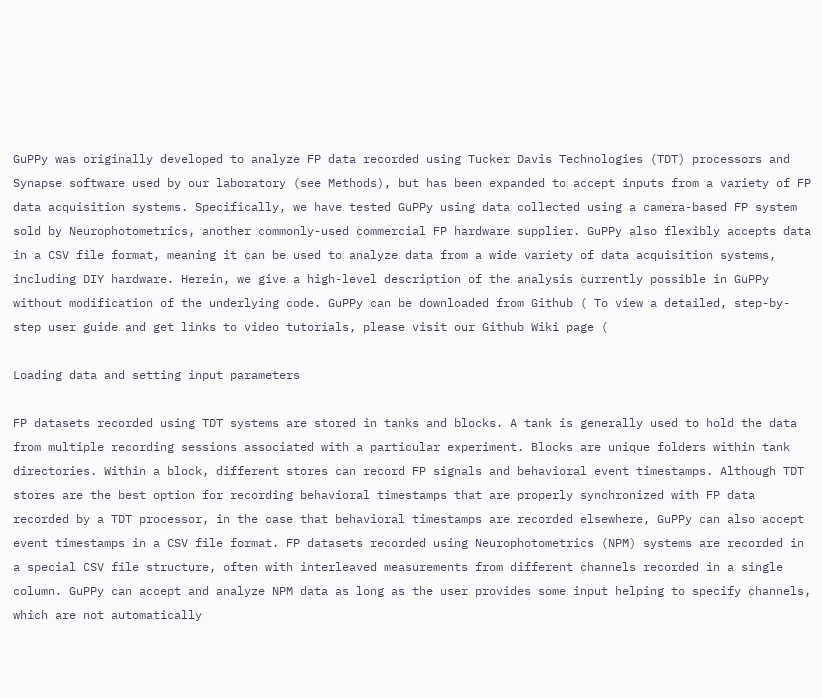GuPPy was originally developed to analyze FP data recorded using Tucker Davis Technologies (TDT) processors and Synapse software used by our laboratory (see Methods), but has been expanded to accept inputs from a variety of FP data acquisition systems. Specifically, we have tested GuPPy using data collected using a camera-based FP system sold by Neurophotometrics, another commonly-used commercial FP hardware supplier. GuPPy also flexibly accepts data in a CSV file format, meaning it can be used to analyze data from a wide variety of data acquisition systems, including DIY hardware. Herein, we give a high-level description of the analysis currently possible in GuPPy without modification of the underlying code. GuPPy can be downloaded from Github ( To view a detailed, step-by-step user guide and get links to video tutorials, please visit our Github Wiki page (

Loading data and setting input parameters

FP datasets recorded using TDT systems are stored in tanks and blocks. A tank is generally used to hold the data from multiple recording sessions associated with a particular experiment. Blocks are unique folders within tank directories. Within a block, different stores can record FP signals and behavioral event timestamps. Although TDT stores are the best option for recording behavioral timestamps that are properly synchronized with FP data recorded by a TDT processor, in the case that behavioral timestamps are recorded elsewhere, GuPPy can also accept event timestamps in a CSV file format. FP datasets recorded using Neurophotometrics (NPM) systems are recorded in a special CSV file structure, often with interleaved measurements from different channels recorded in a single column. GuPPy can accept and analyze NPM data as long as the user provides some input helping to specify channels, which are not automatically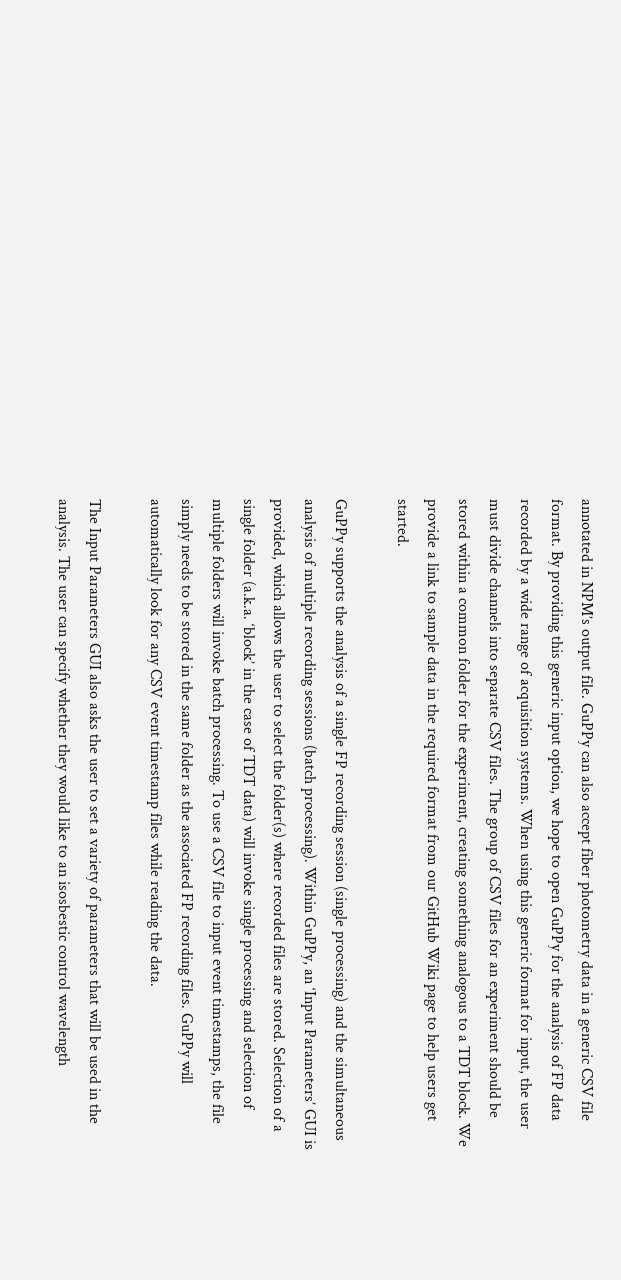annotated in NPM’s output file. GuPPy can also accept fiber photometry data in a generic CSV file format. By providing this generic input option, we hope to open GuPPy for the analysis of FP data recorded by a wide range of acquisition systems. When using this generic format for input, the user must divide channels into separate CSV files. The group of CSV files for an experiment should be stored within a common folder for the experiment, creating something analogous to a TDT block. We provide a link to sample data in the required format from our GitHub Wiki page to help users get started.

GuPPy supports the analysis of a single FP recording session (single processing) and the simultaneous analysis of multiple recording sessions (batch processing). Within GuPPy, an ‘Input Parameters’ GUI is provided, which allows the user to select the folder(s) where recorded files are stored. Selection of a single folder (a.k.a. ‘block’ in the case of TDT data) will invoke single processing and selection of multiple folders will invoke batch processing. To use a CSV file to input event timestamps, the file simply needs to be stored in the same folder as the associated FP recording files. GuPPy will automatically look for any CSV event timestamp files while reading the data.

The Input Parameters GUI also asks the user to set a variety of parameters that will be used in the analysis. The user can specify whether they would like to an isosbestic control wavelength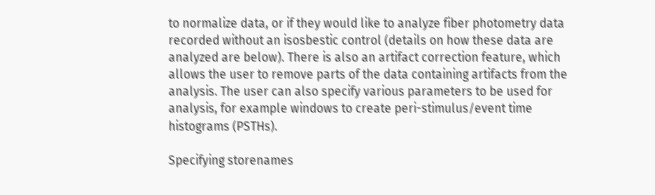to normalize data, or if they would like to analyze fiber photometry data recorded without an isosbestic control (details on how these data are analyzed are below). There is also an artifact correction feature, which allows the user to remove parts of the data containing artifacts from the analysis. The user can also specify various parameters to be used for analysis, for example windows to create peri-stimulus/event time histograms (PSTHs).

Specifying storenames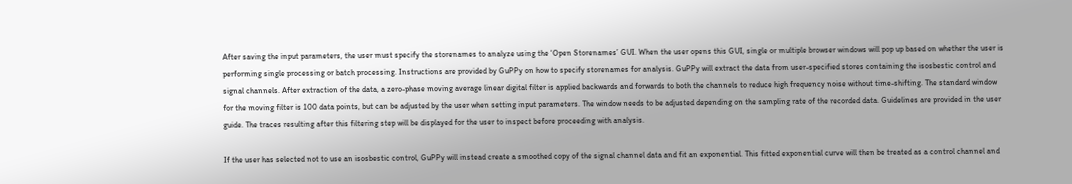After saving the input parameters, the user must specify the storenames to analyze using the ‘Open Storenames’ GUI. When the user opens this GUI, single or multiple browser windows will pop up based on whether the user is performing single processing or batch processing. Instructions are provided by GuPPy on how to specify storenames for analysis. GuPPy will extract the data from user-specified stores containing the isosbestic control and signal channels. After extraction of the data, a zero-phase moving average linear digital filter is applied backwards and forwards to both the channels to reduce high frequency noise without time-shifting. The standard window for the moving filter is 100 data points, but can be adjusted by the user when setting input parameters. The window needs to be adjusted depending on the sampling rate of the recorded data. Guidelines are provided in the user guide. The traces resulting after this filtering step will be displayed for the user to inspect before proceeding with analysis.

If the user has selected not to use an isosbestic control, GuPPy will instead create a smoothed copy of the signal channel data and fit an exponential. This fitted exponential curve will then be treated as a control channel and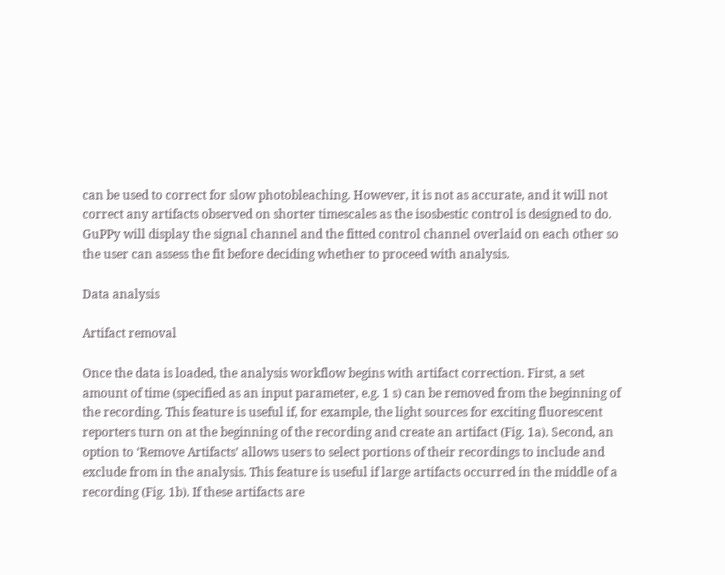can be used to correct for slow photobleaching. However, it is not as accurate, and it will not correct any artifacts observed on shorter timescales as the isosbestic control is designed to do. GuPPy will display the signal channel and the fitted control channel overlaid on each other so the user can assess the fit before deciding whether to proceed with analysis.

Data analysis

Artifact removal

Once the data is loaded, the analysis workflow begins with artifact correction. First, a set amount of time (specified as an input parameter, e.g. 1 s) can be removed from the beginning of the recording. This feature is useful if, for example, the light sources for exciting fluorescent reporters turn on at the beginning of the recording and create an artifact (Fig. 1a). Second, an option to ‘Remove Artifacts’ allows users to select portions of their recordings to include and exclude from in the analysis. This feature is useful if large artifacts occurred in the middle of a recording (Fig. 1b). If these artifacts are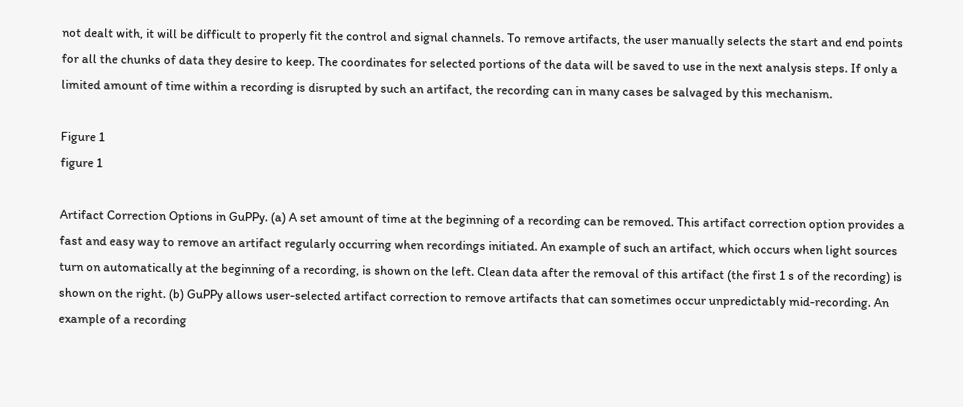not dealt with, it will be difficult to properly fit the control and signal channels. To remove artifacts, the user manually selects the start and end points for all the chunks of data they desire to keep. The coordinates for selected portions of the data will be saved to use in the next analysis steps. If only a limited amount of time within a recording is disrupted by such an artifact, the recording can in many cases be salvaged by this mechanism.

Figure 1
figure 1

Artifact Correction Options in GuPPy. (a) A set amount of time at the beginning of a recording can be removed. This artifact correction option provides a fast and easy way to remove an artifact regularly occurring when recordings initiated. An example of such an artifact, which occurs when light sources turn on automatically at the beginning of a recording, is shown on the left. Clean data after the removal of this artifact (the first 1 s of the recording) is shown on the right. (b) GuPPy allows user-selected artifact correction to remove artifacts that can sometimes occur unpredictably mid-recording. An example of a recording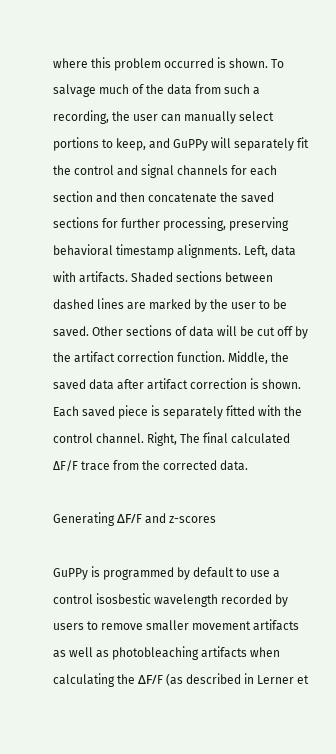where this problem occurred is shown. To salvage much of the data from such a recording, the user can manually select portions to keep, and GuPPy will separately fit the control and signal channels for each section and then concatenate the saved sections for further processing, preserving behavioral timestamp alignments. Left, data with artifacts. Shaded sections between dashed lines are marked by the user to be saved. Other sections of data will be cut off by the artifact correction function. Middle, the saved data after artifact correction is shown. Each saved piece is separately fitted with the control channel. Right, The final calculated ∆F/F trace from the corrected data.

Generating ΔF/F and z-scores

GuPPy is programmed by default to use a control isosbestic wavelength recorded by users to remove smaller movement artifacts as well as photobleaching artifacts when calculating the ΔF/F (as described in Lerner et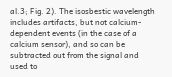al.3; Fig. 2). The isosbestic wavelength includes artifacts, but not calcium-dependent events (in the case of a calcium sensor), and so can be subtracted out from the signal and used to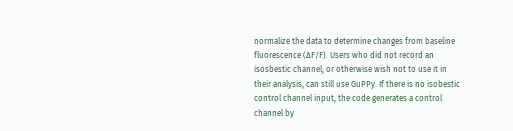normalize the data to determine changes from baseline fluorescence (ΔF/F). Users who did not record an isosbestic channel, or otherwise wish not to use it in their analysis, can still use GuPPy. If there is no isobestic control channel input, the code generates a control channel by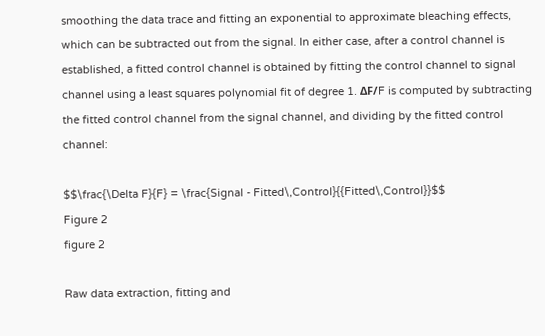smoothing the data trace and fitting an exponential to approximate bleaching effects, which can be subtracted out from the signal. In either case, after a control channel is established, a fitted control channel is obtained by fitting the control channel to signal channel using a least squares polynomial fit of degree 1. ΔF/F is computed by subtracting the fitted control channel from the signal channel, and dividing by the fitted control channel:

$$\frac{\Delta F}{F} = \frac{Signal - Fitted\,Control}{{Fitted\,Control}}$$
Figure 2
figure 2

Raw data extraction, fitting and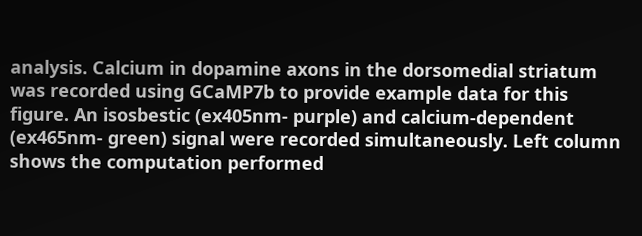analysis. Calcium in dopamine axons in the dorsomedial striatum was recorded using GCaMP7b to provide example data for this figure. An isosbestic (ex405nm- purple) and calcium-dependent (ex465nm- green) signal were recorded simultaneously. Left column shows the computation performed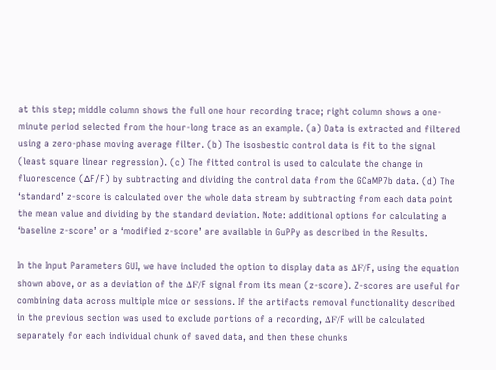at this step; middle column shows the full one hour recording trace; right column shows a one-minute period selected from the hour-long trace as an example. (a) Data is extracted and filtered using a zero-phase moving average filter. (b) The isosbestic control data is fit to the signal (least square linear regression). (c) The fitted control is used to calculate the change in fluorescence (∆F/F) by subtracting and dividing the control data from the GCaMP7b data. (d) The ‘standard’ z-score is calculated over the whole data stream by subtracting from each data point the mean value and dividing by the standard deviation. Note: additional options for calculating a ‘baseline z-score’ or a ‘modified z-score’ are available in GuPPy as described in the Results.

In the Input Parameters GUI, we have included the option to display data as ΔF/F, using the equation shown above, or as a deviation of the ΔF/F signal from its mean (z-score). Z-scores are useful for combining data across multiple mice or sessions. If the artifacts removal functionality described in the previous section was used to exclude portions of a recording, ΔF/F will be calculated separately for each individual chunk of saved data, and then these chunks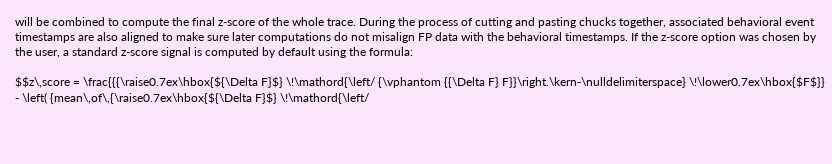will be combined to compute the final z-score of the whole trace. During the process of cutting and pasting chucks together, associated behavioral event timestamps are also aligned to make sure later computations do not misalign FP data with the behavioral timestamps. If the z-score option was chosen by the user, a standard z-score signal is computed by default using the formula:

$$z\,score = \frac{{{\raise0.7ex\hbox{${\Delta F}$} \!\mathord{\left/ {\vphantom {{\Delta F} F}}\right.\kern-\nulldelimiterspace} \!\lower0.7ex\hbox{$F$}} - \left( {mean\,of\,{\raise0.7ex\hbox{${\Delta F}$} \!\mathord{\left/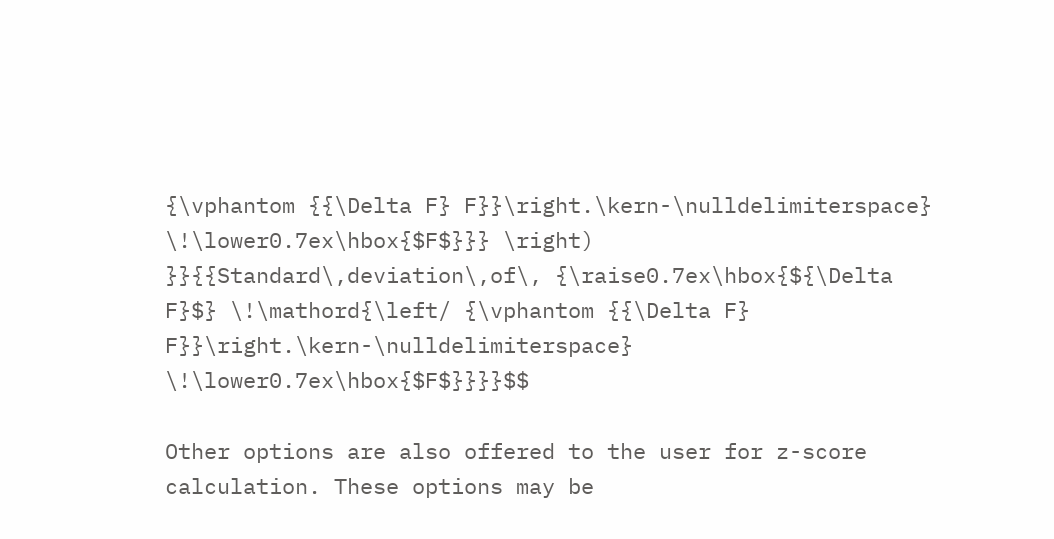{\vphantom {{\Delta F} F}}\right.\kern-\nulldelimiterspace} \!\lower0.7ex\hbox{$F$}}} \right) }}{{Standard\,deviation\,of\, {\raise0.7ex\hbox{${\Delta F}$} \!\mathord{\left/ {\vphantom {{\Delta F} F}}\right.\kern-\nulldelimiterspace} \!\lower0.7ex\hbox{$F$}}}}$$

Other options are also offered to the user for z-score calculation. These options may be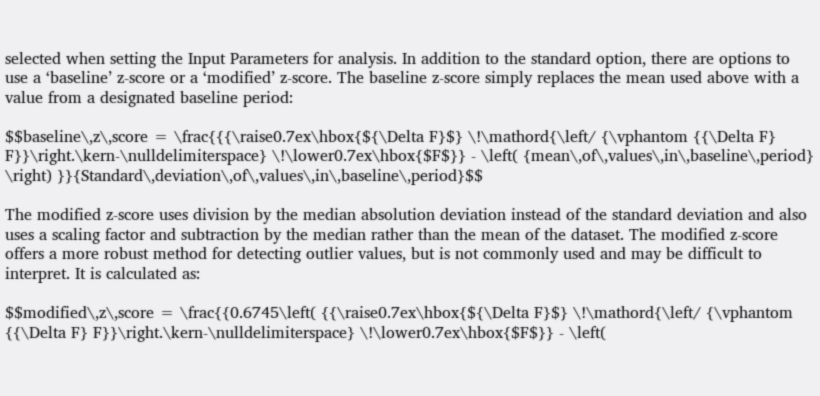selected when setting the Input Parameters for analysis. In addition to the standard option, there are options to use a ‘baseline’ z-score or a ‘modified’ z-score. The baseline z-score simply replaces the mean used above with a value from a designated baseline period:

$$baseline\,z\,score = \frac{{{\raise0.7ex\hbox{${\Delta F}$} \!\mathord{\left/ {\vphantom {{\Delta F} F}}\right.\kern-\nulldelimiterspace} \!\lower0.7ex\hbox{$F$}} - \left( {mean\,of\,values\,in\,baseline\,period} \right) }}{Standard\,deviation\,of\,values\,in\,baseline\,period}$$

The modified z-score uses division by the median absolution deviation instead of the standard deviation and also uses a scaling factor and subtraction by the median rather than the mean of the dataset. The modified z-score offers a more robust method for detecting outlier values, but is not commonly used and may be difficult to interpret. It is calculated as:

$$modified\,z\,score = \frac{{0.6745\left( {{\raise0.7ex\hbox{${\Delta F}$} \!\mathord{\left/ {\vphantom {{\Delta F} F}}\right.\kern-\nulldelimiterspace} \!\lower0.7ex\hbox{$F$}} - \left(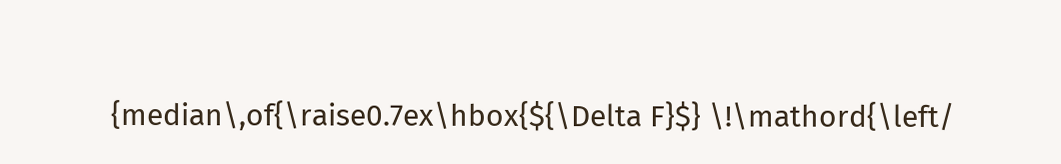{median\,of{\raise0.7ex\hbox{${\Delta F}$} \!\mathord{\left/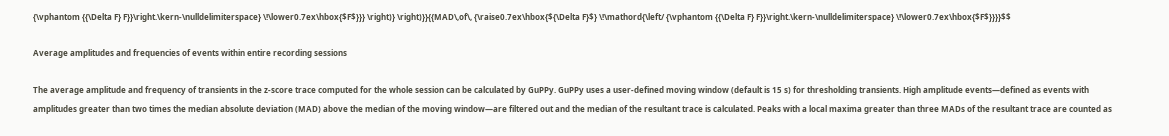{\vphantom {{\Delta F} F}}\right.\kern-\nulldelimiterspace} \!\lower0.7ex\hbox{$F$}}} \right)} \right)}}{{MAD\,of\, {\raise0.7ex\hbox{${\Delta F}$} \!\mathord{\left/ {\vphantom {{\Delta F} F}}\right.\kern-\nulldelimiterspace} \!\lower0.7ex\hbox{$F$}}}}$$

Average amplitudes and frequencies of events within entire recording sessions

The average amplitude and frequency of transients in the z-score trace computed for the whole session can be calculated by GuPPy. GuPPy uses a user-defined moving window (default is 15 s) for thresholding transients. High amplitude events—defined as events with amplitudes greater than two times the median absolute deviation (MAD) above the median of the moving window—are filtered out and the median of the resultant trace is calculated. Peaks with a local maxima greater than three MADs of the resultant trace are counted as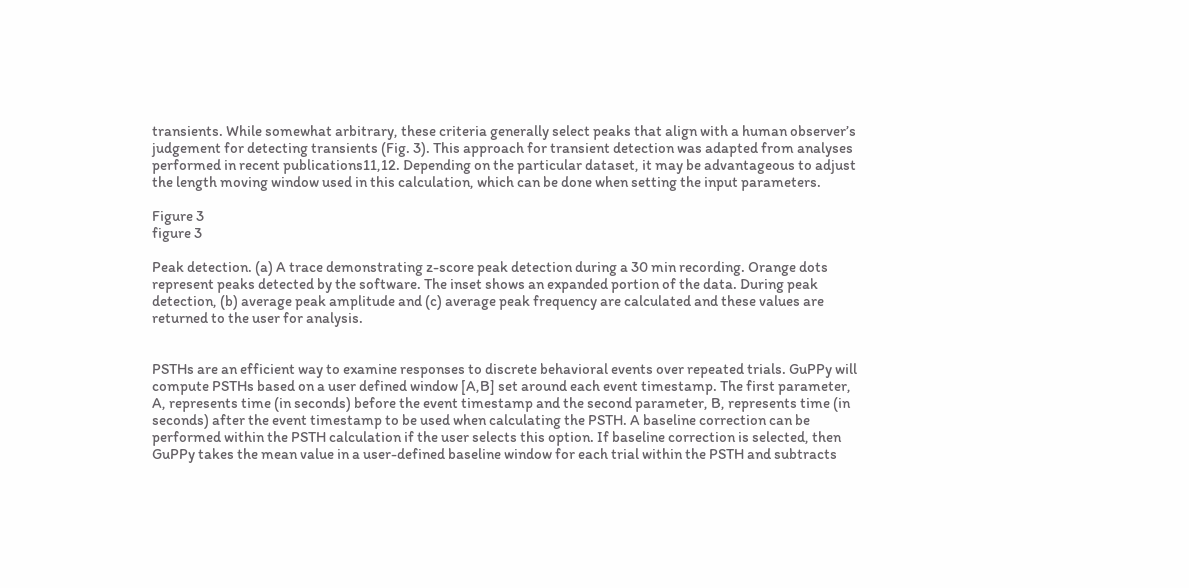transients. While somewhat arbitrary, these criteria generally select peaks that align with a human observer’s judgement for detecting transients (Fig. 3). This approach for transient detection was adapted from analyses performed in recent publications11,12. Depending on the particular dataset, it may be advantageous to adjust the length moving window used in this calculation, which can be done when setting the input parameters.

Figure 3
figure 3

Peak detection. (a) A trace demonstrating z-score peak detection during a 30 min recording. Orange dots represent peaks detected by the software. The inset shows an expanded portion of the data. During peak detection, (b) average peak amplitude and (c) average peak frequency are calculated and these values are returned to the user for analysis.


PSTHs are an efficient way to examine responses to discrete behavioral events over repeated trials. GuPPy will compute PSTHs based on a user defined window [A,B] set around each event timestamp. The first parameter, A, represents time (in seconds) before the event timestamp and the second parameter, B, represents time (in seconds) after the event timestamp to be used when calculating the PSTH. A baseline correction can be performed within the PSTH calculation if the user selects this option. If baseline correction is selected, then GuPPy takes the mean value in a user-defined baseline window for each trial within the PSTH and subtracts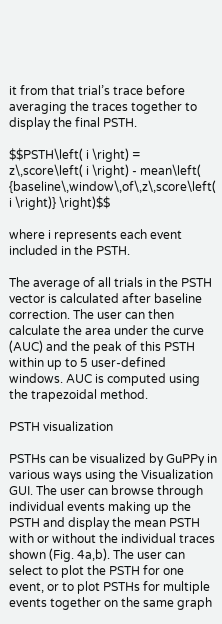it from that trial’s trace before averaging the traces together to display the final PSTH.

$$PSTH\left( i \right) = z\,score\left( i \right) - mean\left( {baseline\,window\,of\,z\,score\left( i \right)} \right)$$

where i represents each event included in the PSTH.

The average of all trials in the PSTH vector is calculated after baseline correction. The user can then calculate the area under the curve (AUC) and the peak of this PSTH within up to 5 user-defined windows. AUC is computed using the trapezoidal method.

PSTH visualization

PSTHs can be visualized by GuPPy in various ways using the Visualization GUI. The user can browse through individual events making up the PSTH and display the mean PSTH with or without the individual traces shown (Fig. 4a,b). The user can select to plot the PSTH for one event, or to plot PSTHs for multiple events together on the same graph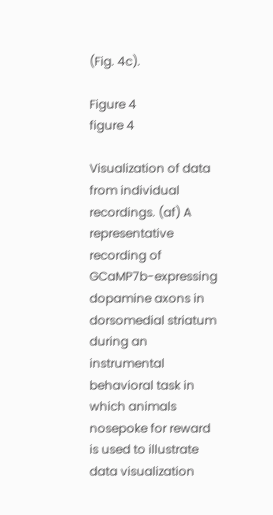(Fig. 4c).

Figure 4
figure 4

Visualization of data from individual recordings. (af) A representative recording of GCaMP7b-expressing dopamine axons in dorsomedial striatum during an instrumental behavioral task in which animals nosepoke for reward is used to illustrate data visualization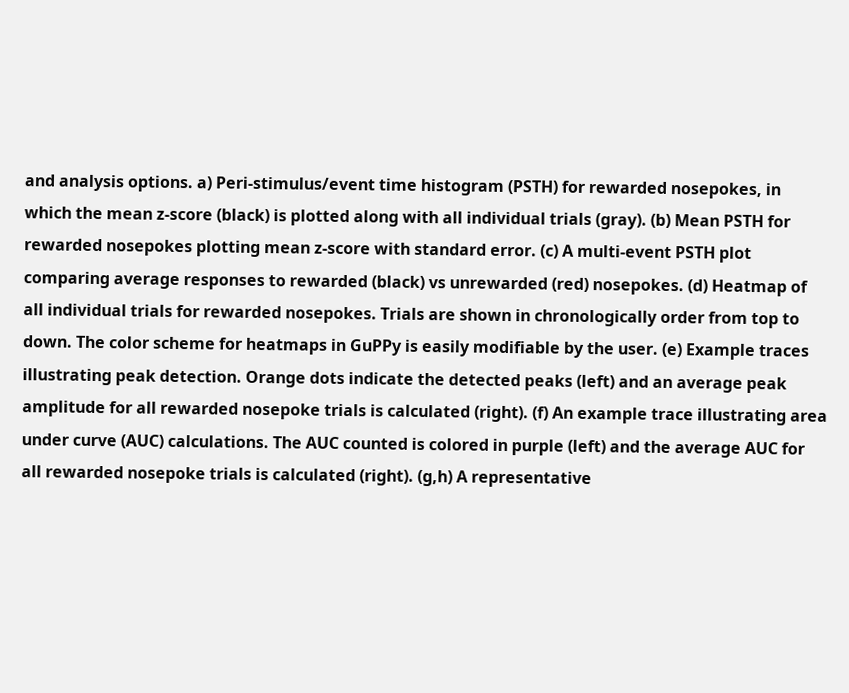and analysis options. a) Peri-stimulus/event time histogram (PSTH) for rewarded nosepokes, in which the mean z-score (black) is plotted along with all individual trials (gray). (b) Mean PSTH for rewarded nosepokes plotting mean z-score with standard error. (c) A multi-event PSTH plot comparing average responses to rewarded (black) vs unrewarded (red) nosepokes. (d) Heatmap of all individual trials for rewarded nosepokes. Trials are shown in chronologically order from top to down. The color scheme for heatmaps in GuPPy is easily modifiable by the user. (e) Example traces illustrating peak detection. Orange dots indicate the detected peaks (left) and an average peak amplitude for all rewarded nosepoke trials is calculated (right). (f) An example trace illustrating area under curve (AUC) calculations. The AUC counted is colored in purple (left) and the average AUC for all rewarded nosepoke trials is calculated (right). (g,h) A representative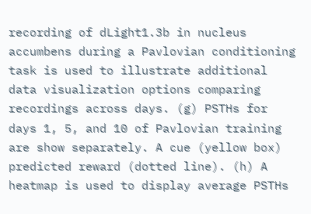recording of dLight1.3b in nucleus accumbens during a Pavlovian conditioning task is used to illustrate additional data visualization options comparing recordings across days. (g) PSTHs for days 1, 5, and 10 of Pavlovian training are show separately. A cue (yellow box) predicted reward (dotted line). (h) A heatmap is used to display average PSTHs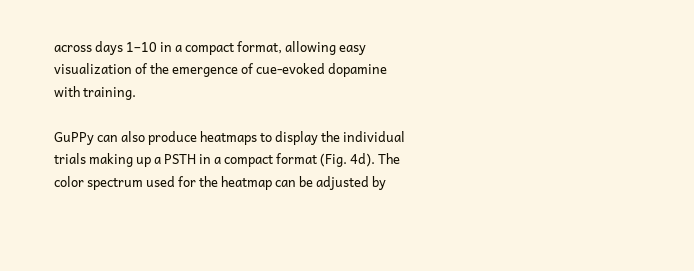across days 1–10 in a compact format, allowing easy visualization of the emergence of cue-evoked dopamine with training.

GuPPy can also produce heatmaps to display the individual trials making up a PSTH in a compact format (Fig. 4d). The color spectrum used for the heatmap can be adjusted by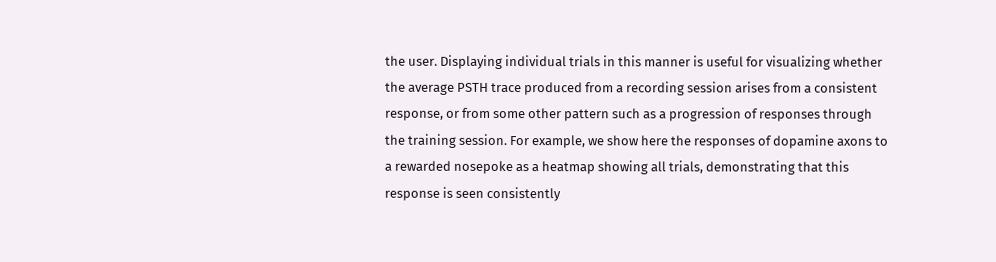the user. Displaying individual trials in this manner is useful for visualizing whether the average PSTH trace produced from a recording session arises from a consistent response, or from some other pattern such as a progression of responses through the training session. For example, we show here the responses of dopamine axons to a rewarded nosepoke as a heatmap showing all trials, demonstrating that this response is seen consistently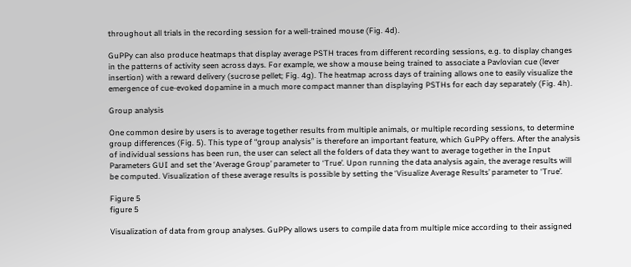throughout all trials in the recording session for a well-trained mouse (Fig. 4d).

GuPPy can also produce heatmaps that display average PSTH traces from different recording sessions, e.g. to display changes in the patterns of activity seen across days. For example, we show a mouse being trained to associate a Pavlovian cue (lever insertion) with a reward delivery (sucrose pellet; Fig. 4g). The heatmap across days of training allows one to easily visualize the emergence of cue-evoked dopamine in a much more compact manner than displaying PSTHs for each day separately (Fig. 4h).

Group analysis

One common desire by users is to average together results from multiple animals, or multiple recording sessions, to determine group differences (Fig. 5). This type of “group analysis” is therefore an important feature, which GuPPy offers. After the analysis of individual sessions has been run, the user can select all the folders of data they want to average together in the Input Parameters GUI and set the ‘Average Group’ parameter to ‘True’. Upon running the data analysis again, the average results will be computed. Visualization of these average results is possible by setting the ‘Visualize Average Results’ parameter to ‘True’.

Figure 5
figure 5

Visualization of data from group analyses. GuPPy allows users to compile data from multiple mice according to their assigned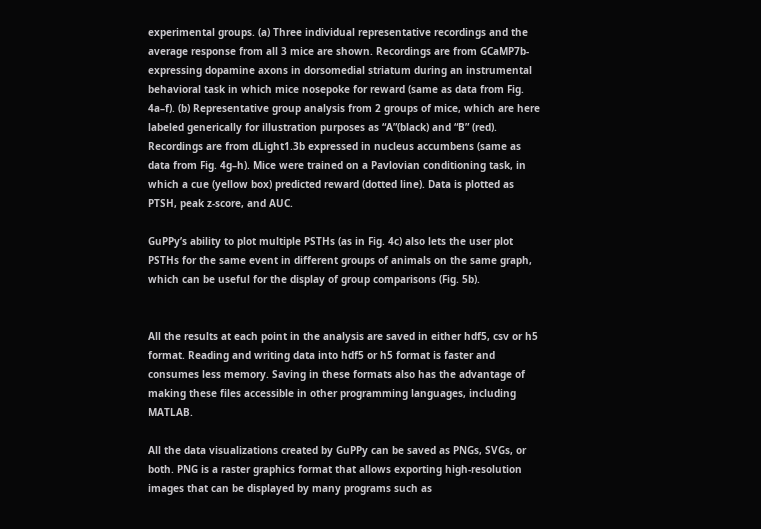experimental groups. (a) Three individual representative recordings and the average response from all 3 mice are shown. Recordings are from GCaMP7b-expressing dopamine axons in dorsomedial striatum during an instrumental behavioral task in which mice nosepoke for reward (same as data from Fig. 4a–f). (b) Representative group analysis from 2 groups of mice, which are here labeled generically for illustration purposes as “A”(black) and “B” (red). Recordings are from dLight1.3b expressed in nucleus accumbens (same as data from Fig. 4g–h). Mice were trained on a Pavlovian conditioning task, in which a cue (yellow box) predicted reward (dotted line). Data is plotted as PTSH, peak z-score, and AUC.

GuPPy’s ability to plot multiple PSTHs (as in Fig. 4c) also lets the user plot PSTHs for the same event in different groups of animals on the same graph, which can be useful for the display of group comparisons (Fig. 5b).


All the results at each point in the analysis are saved in either hdf5, csv or h5 format. Reading and writing data into hdf5 or h5 format is faster and consumes less memory. Saving in these formats also has the advantage of making these files accessible in other programming languages, including MATLAB.

All the data visualizations created by GuPPy can be saved as PNGs, SVGs, or both. PNG is a raster graphics format that allows exporting high-resolution images that can be displayed by many programs such as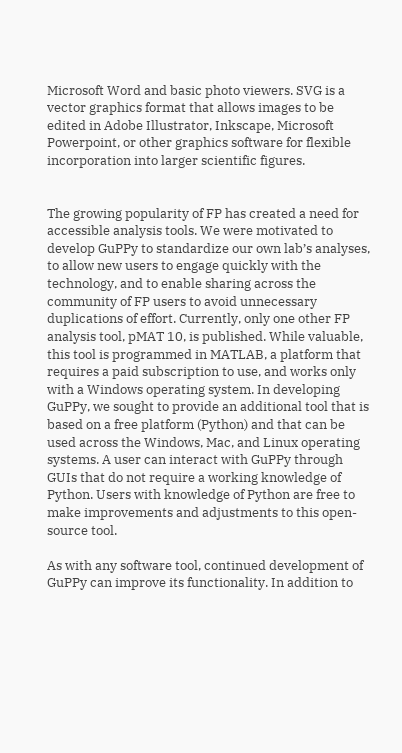Microsoft Word and basic photo viewers. SVG is a vector graphics format that allows images to be edited in Adobe Illustrator, Inkscape, Microsoft Powerpoint, or other graphics software for flexible incorporation into larger scientific figures.


The growing popularity of FP has created a need for accessible analysis tools. We were motivated to develop GuPPy to standardize our own lab’s analyses, to allow new users to engage quickly with the technology, and to enable sharing across the community of FP users to avoid unnecessary duplications of effort. Currently, only one other FP analysis tool, pMAT 10, is published. While valuable, this tool is programmed in MATLAB, a platform that requires a paid subscription to use, and works only with a Windows operating system. In developing GuPPy, we sought to provide an additional tool that is based on a free platform (Python) and that can be used across the Windows, Mac, and Linux operating systems. A user can interact with GuPPy through GUIs that do not require a working knowledge of Python. Users with knowledge of Python are free to make improvements and adjustments to this open-source tool.

As with any software tool, continued development of GuPPy can improve its functionality. In addition to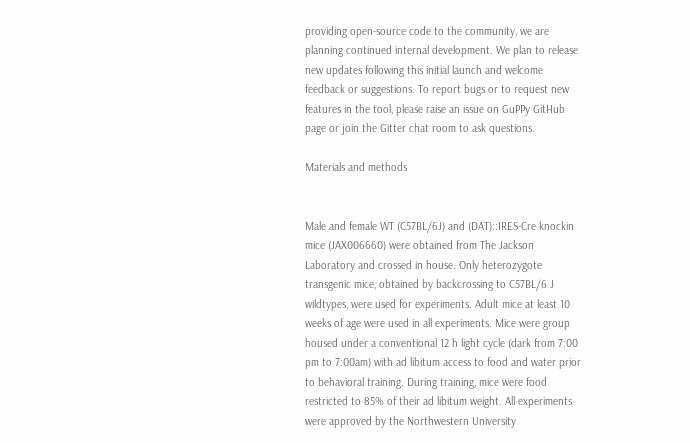providing open-source code to the community, we are planning continued internal development. We plan to release new updates following this initial launch and welcome feedback or suggestions. To report bugs or to request new features in the tool, please raise an issue on GuPPy GitHub page or join the Gitter chat room to ask questions.

Materials and methods


Male and female WT (C57BL/6J) and (DAT)::IRES-Cre knockin mice (JAX006660) were obtained from The Jackson Laboratory and crossed in house. Only heterozygote transgenic mice, obtained by backcrossing to C57BL/6 J wildtypes, were used for experiments. Adult mice at least 10 weeks of age were used in all experiments. Mice were group housed under a conventional 12 h light cycle (dark from 7:00 pm to 7:00am) with ad libitum access to food and water prior to behavioral training. During training, mice were food restricted to 85% of their ad libitum weight. All experiments were approved by the Northwestern University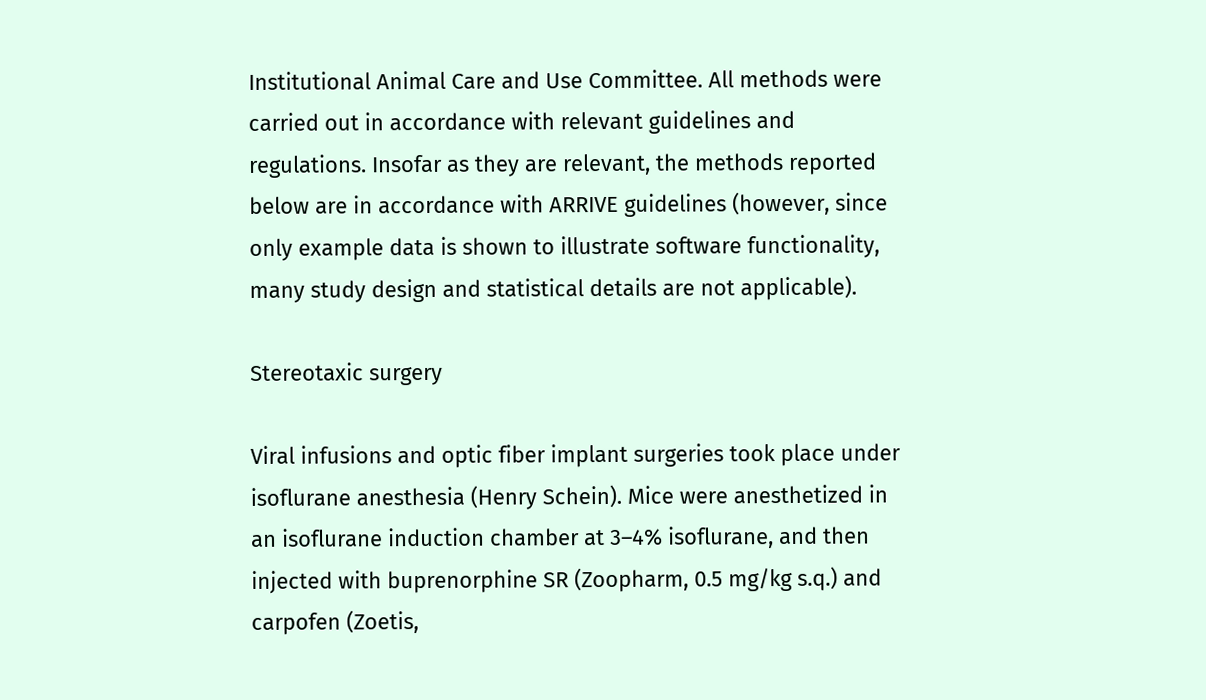Institutional Animal Care and Use Committee. All methods were carried out in accordance with relevant guidelines and regulations. Insofar as they are relevant, the methods reported below are in accordance with ARRIVE guidelines (however, since only example data is shown to illustrate software functionality, many study design and statistical details are not applicable).

Stereotaxic surgery

Viral infusions and optic fiber implant surgeries took place under isoflurane anesthesia (Henry Schein). Mice were anesthetized in an isoflurane induction chamber at 3–4% isoflurane, and then injected with buprenorphine SR (Zoopharm, 0.5 mg/kg s.q.) and carpofen (Zoetis,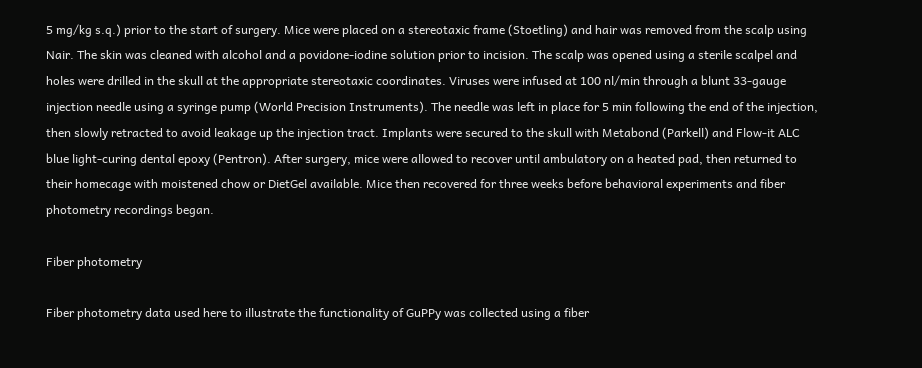5 mg/kg s.q.) prior to the start of surgery. Mice were placed on a stereotaxic frame (Stoetling) and hair was removed from the scalp using Nair. The skin was cleaned with alcohol and a povidone-iodine solution prior to incision. The scalp was opened using a sterile scalpel and holes were drilled in the skull at the appropriate stereotaxic coordinates. Viruses were infused at 100 nl/min through a blunt 33-gauge injection needle using a syringe pump (World Precision Instruments). The needle was left in place for 5 min following the end of the injection, then slowly retracted to avoid leakage up the injection tract. Implants were secured to the skull with Metabond (Parkell) and Flow-it ALC blue light-curing dental epoxy (Pentron). After surgery, mice were allowed to recover until ambulatory on a heated pad, then returned to their homecage with moistened chow or DietGel available. Mice then recovered for three weeks before behavioral experiments and fiber photometry recordings began.

Fiber photometry

Fiber photometry data used here to illustrate the functionality of GuPPy was collected using a fiber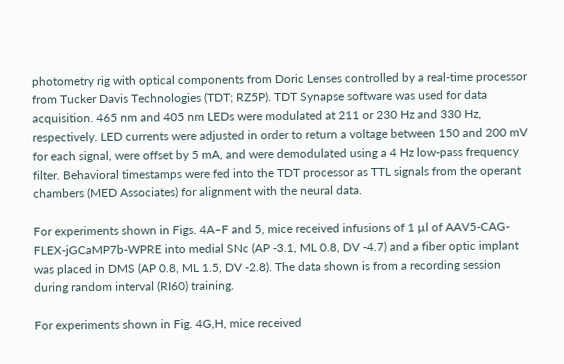photometry rig with optical components from Doric Lenses controlled by a real-time processor from Tucker Davis Technologies (TDT; RZ5P). TDT Synapse software was used for data acquisition. 465 nm and 405 nm LEDs were modulated at 211 or 230 Hz and 330 Hz, respectively. LED currents were adjusted in order to return a voltage between 150 and 200 mV for each signal, were offset by 5 mA, and were demodulated using a 4 Hz low-pass frequency filter. Behavioral timestamps were fed into the TDT processor as TTL signals from the operant chambers (MED Associates) for alignment with the neural data.

For experiments shown in Figs. 4A–F and 5, mice received infusions of 1 µl of AAV5-CAG-FLEX-jGCaMP7b-WPRE into medial SNc (AP -3.1, ML 0.8, DV -4.7) and a fiber optic implant was placed in DMS (AP 0.8, ML 1.5, DV -2.8). The data shown is from a recording session during random interval (RI60) training.

For experiments shown in Fig. 4G,H, mice received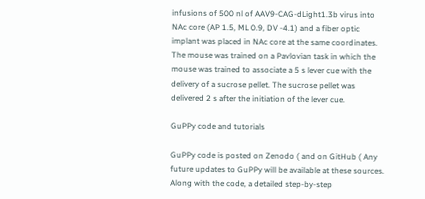infusions of 500 nl of AAV9-CAG-dLight1.3b virus into NAc core (AP 1.5, ML 0.9, DV -4.1) and a fiber optic implant was placed in NAc core at the same coordinates. The mouse was trained on a Pavlovian task in which the mouse was trained to associate a 5 s lever cue with the delivery of a sucrose pellet. The sucrose pellet was delivered 2 s after the initiation of the lever cue.

GuPPy code and tutorials

GuPPy code is posted on Zenodo ( and on GitHub ( Any future updates to GuPPy will be available at these sources. Along with the code, a detailed step-by-step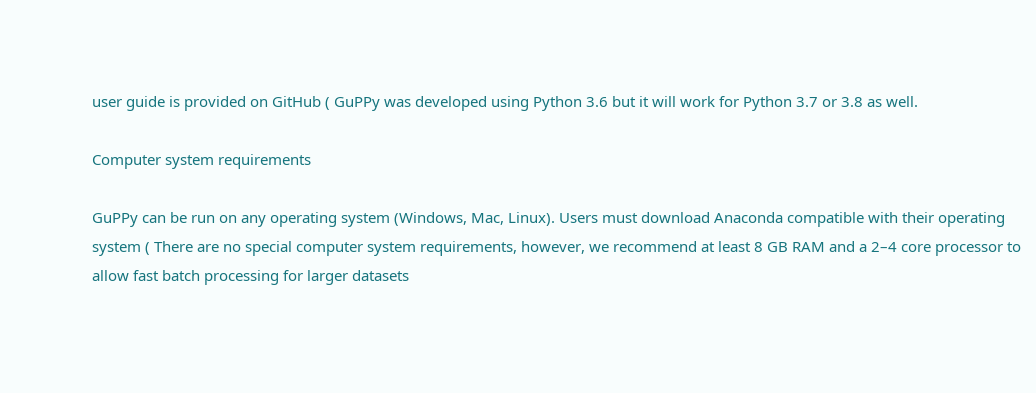user guide is provided on GitHub ( GuPPy was developed using Python 3.6 but it will work for Python 3.7 or 3.8 as well.

Computer system requirements

GuPPy can be run on any operating system (Windows, Mac, Linux). Users must download Anaconda compatible with their operating system ( There are no special computer system requirements, however, we recommend at least 8 GB RAM and a 2–4 core processor to allow fast batch processing for larger datasets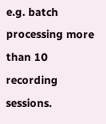e.g. batch processing more than 10 recording sessions.